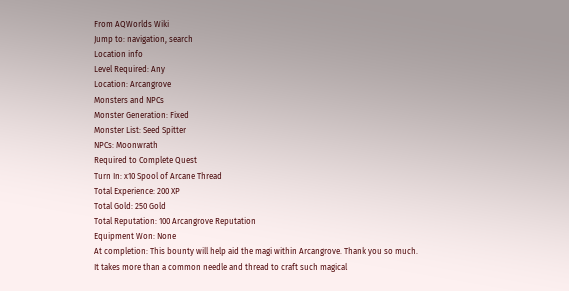From AQWorlds Wiki
Jump to: navigation, search
Location info
Level Required: Any
Location: Arcangrove
Monsters and NPCs
Monster Generation: Fixed
Monster List: Seed Spitter
NPCs: Moonwrath
Required to Complete Quest
Turn In: x10 Spool of Arcane Thread
Total Experience: 200 XP
Total Gold: 250 Gold
Total Reputation: 100 Arcangrove Reputation
Equipment Won: None
At completion: This bounty will help aid the magi within Arcangrove. Thank you so much.
It takes more than a common needle and thread to craft such magical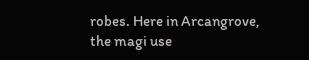robes. Here in Arcangrove, the magi use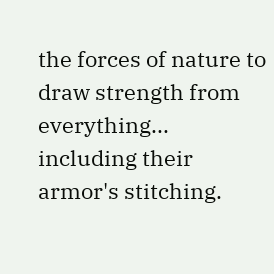the forces of nature to draw strength from everything... including their armor's stitching.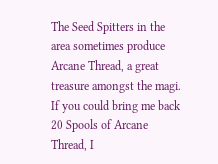The Seed Spitters in the area sometimes produce Arcane Thread, a great treasure amongst the magi. If you could bring me back 20 Spools of Arcane Thread, I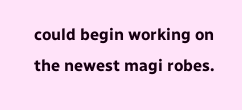could begin working on the newest magi robes.